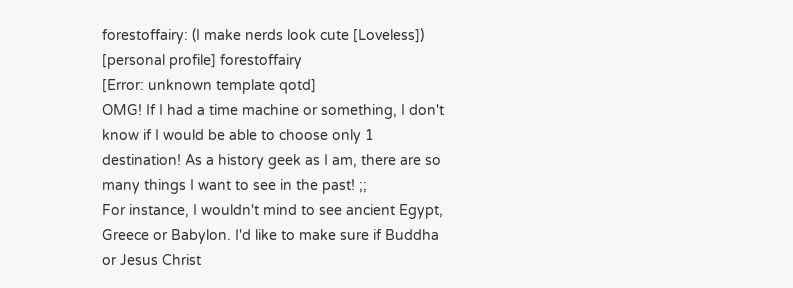forestoffairy: (I make nerds look cute [Loveless])
[personal profile] forestoffairy
[Error: unknown template qotd]
OMG! If I had a time machine or something, I don't know if I would be able to choose only 1 destination! As a history geek as I am, there are so many things I want to see in the past! ;;
For instance, I wouldn't mind to see ancient Egypt, Greece or Babylon. I'd like to make sure if Buddha or Jesus Christ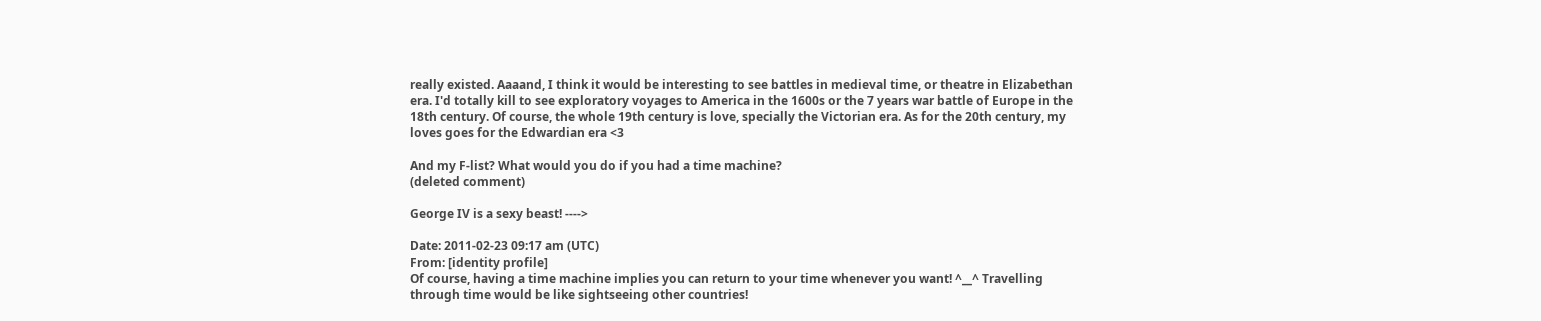really existed. Aaaand, I think it would be interesting to see battles in medieval time, or theatre in Elizabethan era. I'd totally kill to see exploratory voyages to America in the 1600s or the 7 years war battle of Europe in the 18th century. Of course, the whole 19th century is love, specially the Victorian era. As for the 20th century, my loves goes for the Edwardian era <3

And my F-list? What would you do if you had a time machine?
(deleted comment)

George IV is a sexy beast! ---->

Date: 2011-02-23 09:17 am (UTC)
From: [identity profile]
Of course, having a time machine implies you can return to your time whenever you want! ^__^ Travelling through time would be like sightseeing other countries!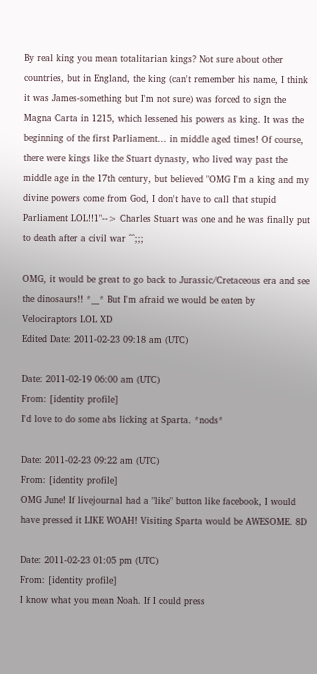By real king you mean totalitarian kings? Not sure about other countries, but in England, the king (can't remember his name, I think it was James-something but I'm not sure) was forced to sign the Magna Carta in 1215, which lessened his powers as king. It was the beginning of the first Parliament... in middle aged times! Of course, there were kings like the Stuart dynasty, who lived way past the middle age in the 17th century, but believed "OMG I'm a king and my divine powers come from God, I don't have to call that stupid Parliament LOL!!1"--> Charles Stuart was one and he was finally put to death after a civil war ^^;;;

OMG, it would be great to go back to Jurassic/Cretaceous era and see the dinosaurs!! *__* But I'm afraid we would be eaten by Velociraptors LOL XD
Edited Date: 2011-02-23 09:18 am (UTC)

Date: 2011-02-19 06:00 am (UTC)
From: [identity profile]
I'd love to do some abs licking at Sparta. *nods*

Date: 2011-02-23 09:22 am (UTC)
From: [identity profile]
OMG June! If livejournal had a "like" button like facebook, I would have pressed it LIKE WOAH! Visiting Sparta would be AWESOME. 8D

Date: 2011-02-23 01:05 pm (UTC)
From: [identity profile]
I know what you mean Noah. If I could press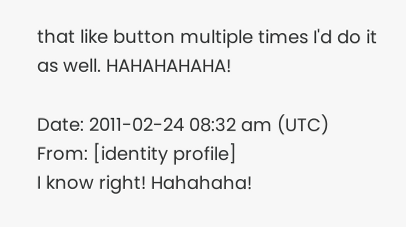that like button multiple times I'd do it as well. HAHAHAHAHA!

Date: 2011-02-24 08:32 am (UTC)
From: [identity profile]
I know right! Hahahaha!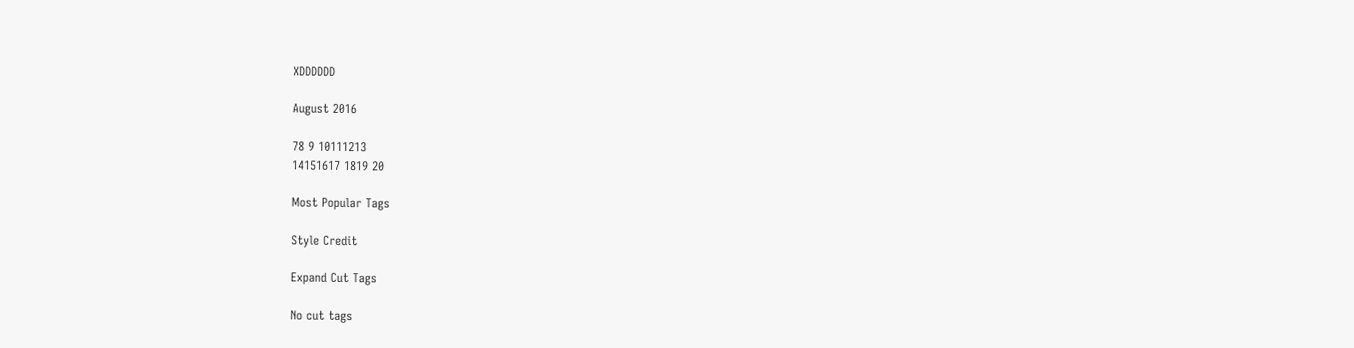XDDDDDD

August 2016

78 9 10111213
14151617 1819 20

Most Popular Tags

Style Credit

Expand Cut Tags

No cut tags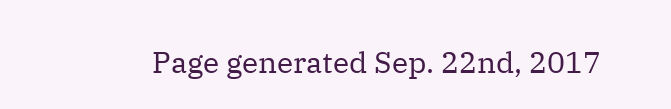Page generated Sep. 22nd, 2017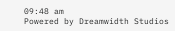09:48 am
Powered by Dreamwidth Studios